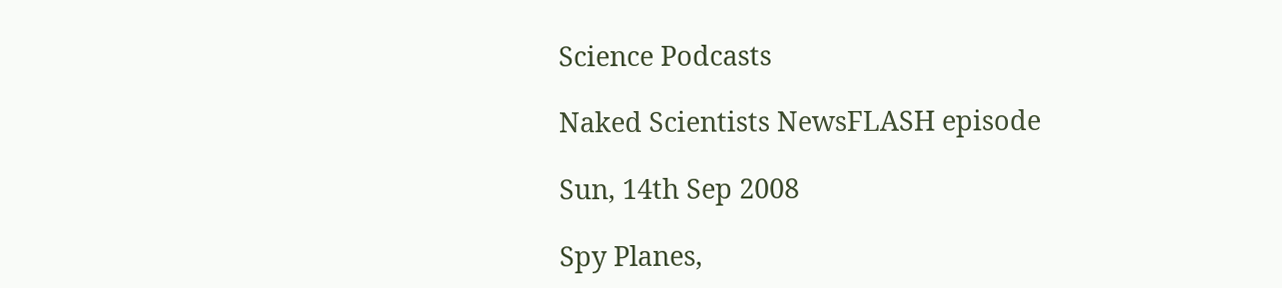Science Podcasts

Naked Scientists NewsFLASH episode

Sun, 14th Sep 2008

Spy Planes,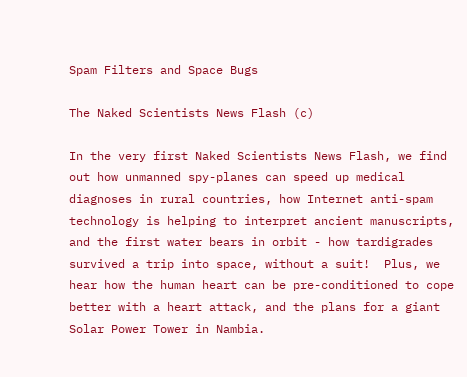Spam Filters and Space Bugs

The Naked Scientists News Flash (c)

In the very first Naked Scientists News Flash, we find out how unmanned spy-planes can speed up medical diagnoses in rural countries, how Internet anti-spam technology is helping to interpret ancient manuscripts, and the first water bears in orbit - how tardigrades survived a trip into space, without a suit!  Plus, we hear how the human heart can be pre-conditioned to cope better with a heart attack, and the plans for a giant Solar Power Tower in Nambia.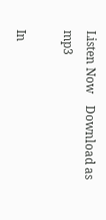Listen Now    Download as mp3

In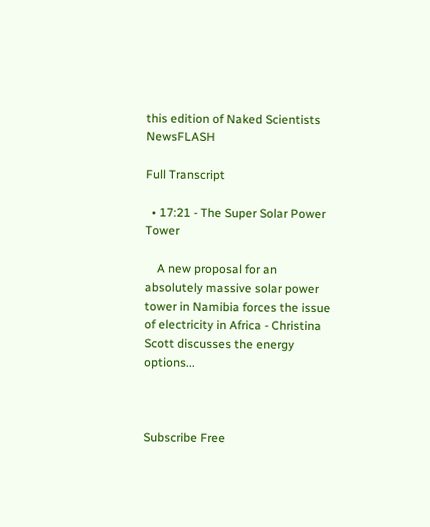this edition of Naked Scientists NewsFLASH

Full Transcript

  • 17:21 - The Super Solar Power Tower

    A new proposal for an absolutely massive solar power tower in Namibia forces the issue of electricity in Africa - Christina Scott discusses the energy options...



Subscribe Free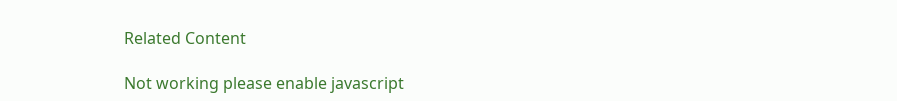Related Content

Not working please enable javascript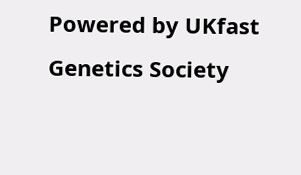Powered by UKfast
Genetics Society